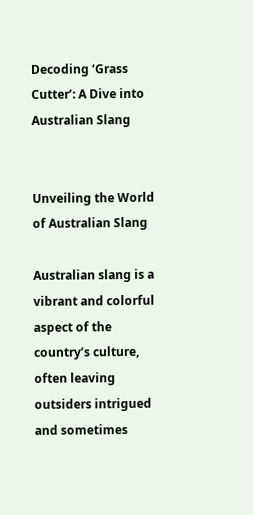Decoding ‘Grass Cutter’: A Dive into Australian Slang


Unveiling the World of Australian Slang

Australian slang is a vibrant and colorful aspect of the country’s culture, often leaving outsiders intrigued and sometimes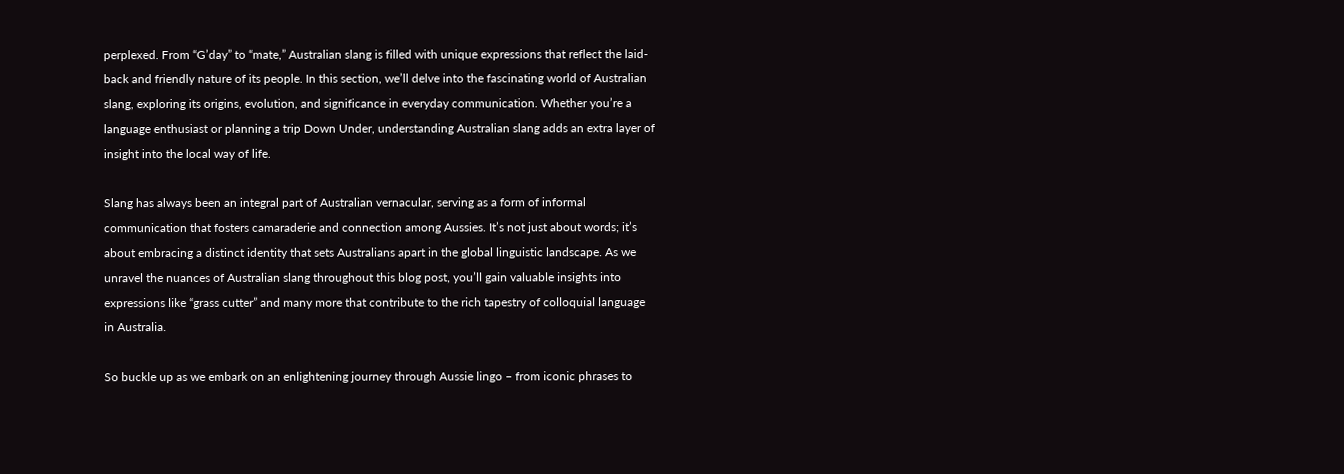perplexed. From “G’day” to “mate,” Australian slang is filled with unique expressions that reflect the laid-back and friendly nature of its people. In this section, we’ll delve into the fascinating world of Australian slang, exploring its origins, evolution, and significance in everyday communication. Whether you’re a language enthusiast or planning a trip Down Under, understanding Australian slang adds an extra layer of insight into the local way of life.

Slang has always been an integral part of Australian vernacular, serving as a form of informal communication that fosters camaraderie and connection among Aussies. It’s not just about words; it’s about embracing a distinct identity that sets Australians apart in the global linguistic landscape. As we unravel the nuances of Australian slang throughout this blog post, you’ll gain valuable insights into expressions like “grass cutter” and many more that contribute to the rich tapestry of colloquial language in Australia.

So buckle up as we embark on an enlightening journey through Aussie lingo – from iconic phrases to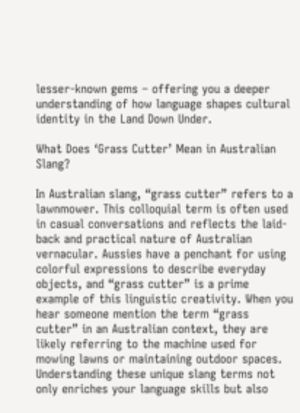lesser-known gems – offering you a deeper understanding of how language shapes cultural identity in the Land Down Under.

What Does ‘Grass Cutter’ Mean in Australian Slang?

In Australian slang, “grass cutter” refers to a lawnmower. This colloquial term is often used in casual conversations and reflects the laid-back and practical nature of Australian vernacular. Aussies have a penchant for using colorful expressions to describe everyday objects, and “grass cutter” is a prime example of this linguistic creativity. When you hear someone mention the term “grass cutter” in an Australian context, they are likely referring to the machine used for mowing lawns or maintaining outdoor spaces. Understanding these unique slang terms not only enriches your language skills but also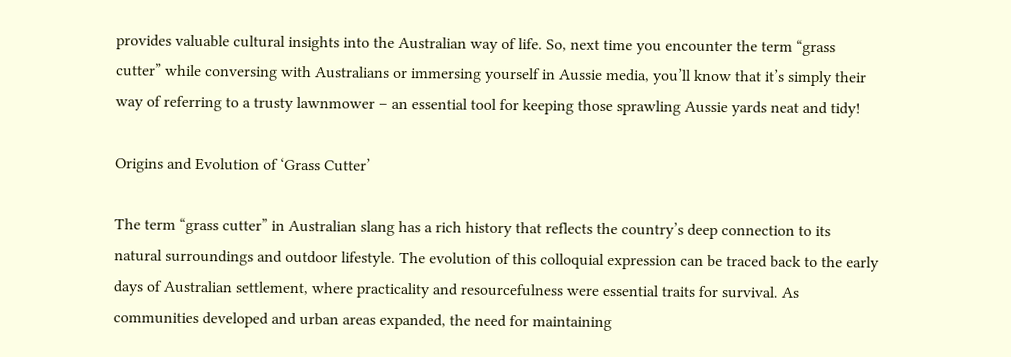provides valuable cultural insights into the Australian way of life. So, next time you encounter the term “grass cutter” while conversing with Australians or immersing yourself in Aussie media, you’ll know that it’s simply their way of referring to a trusty lawnmower – an essential tool for keeping those sprawling Aussie yards neat and tidy!

Origins and Evolution of ‘Grass Cutter’

The term “grass cutter” in Australian slang has a rich history that reflects the country’s deep connection to its natural surroundings and outdoor lifestyle. The evolution of this colloquial expression can be traced back to the early days of Australian settlement, where practicality and resourcefulness were essential traits for survival. As communities developed and urban areas expanded, the need for maintaining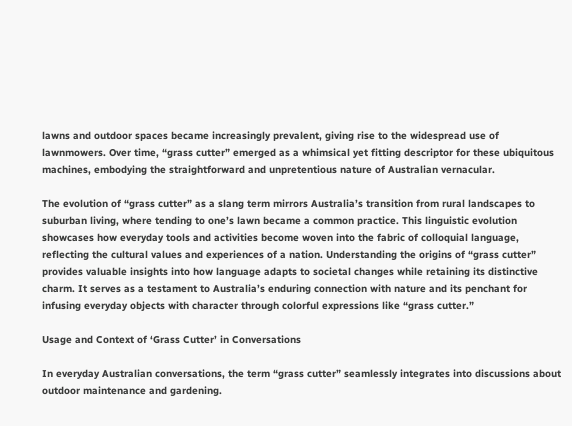lawns and outdoor spaces became increasingly prevalent, giving rise to the widespread use of lawnmowers. Over time, “grass cutter” emerged as a whimsical yet fitting descriptor for these ubiquitous machines, embodying the straightforward and unpretentious nature of Australian vernacular.

The evolution of “grass cutter” as a slang term mirrors Australia’s transition from rural landscapes to suburban living, where tending to one’s lawn became a common practice. This linguistic evolution showcases how everyday tools and activities become woven into the fabric of colloquial language, reflecting the cultural values and experiences of a nation. Understanding the origins of “grass cutter” provides valuable insights into how language adapts to societal changes while retaining its distinctive charm. It serves as a testament to Australia’s enduring connection with nature and its penchant for infusing everyday objects with character through colorful expressions like “grass cutter.”

Usage and Context of ‘Grass Cutter’ in Conversations

In everyday Australian conversations, the term “grass cutter” seamlessly integrates into discussions about outdoor maintenance and gardening.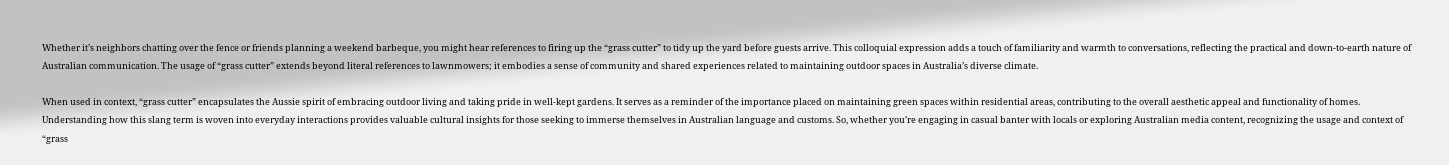Whether it’s neighbors chatting over the fence or friends planning a weekend barbeque, you might hear references to firing up the “grass cutter” to tidy up the yard before guests arrive. This colloquial expression adds a touch of familiarity and warmth to conversations, reflecting the practical and down-to-earth nature of Australian communication. The usage of “grass cutter” extends beyond literal references to lawnmowers; it embodies a sense of community and shared experiences related to maintaining outdoor spaces in Australia’s diverse climate.

When used in context, “grass cutter” encapsulates the Aussie spirit of embracing outdoor living and taking pride in well-kept gardens. It serves as a reminder of the importance placed on maintaining green spaces within residential areas, contributing to the overall aesthetic appeal and functionality of homes. Understanding how this slang term is woven into everyday interactions provides valuable cultural insights for those seeking to immerse themselves in Australian language and customs. So, whether you’re engaging in casual banter with locals or exploring Australian media content, recognizing the usage and context of “grass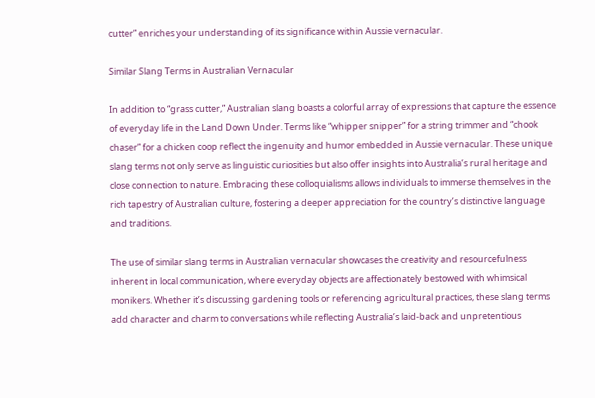cutter” enriches your understanding of its significance within Aussie vernacular.

Similar Slang Terms in Australian Vernacular

In addition to “grass cutter,” Australian slang boasts a colorful array of expressions that capture the essence of everyday life in the Land Down Under. Terms like “whipper snipper” for a string trimmer and “chook chaser” for a chicken coop reflect the ingenuity and humor embedded in Aussie vernacular. These unique slang terms not only serve as linguistic curiosities but also offer insights into Australia’s rural heritage and close connection to nature. Embracing these colloquialisms allows individuals to immerse themselves in the rich tapestry of Australian culture, fostering a deeper appreciation for the country’s distinctive language and traditions.

The use of similar slang terms in Australian vernacular showcases the creativity and resourcefulness inherent in local communication, where everyday objects are affectionately bestowed with whimsical monikers. Whether it’s discussing gardening tools or referencing agricultural practices, these slang terms add character and charm to conversations while reflecting Australia’s laid-back and unpretentious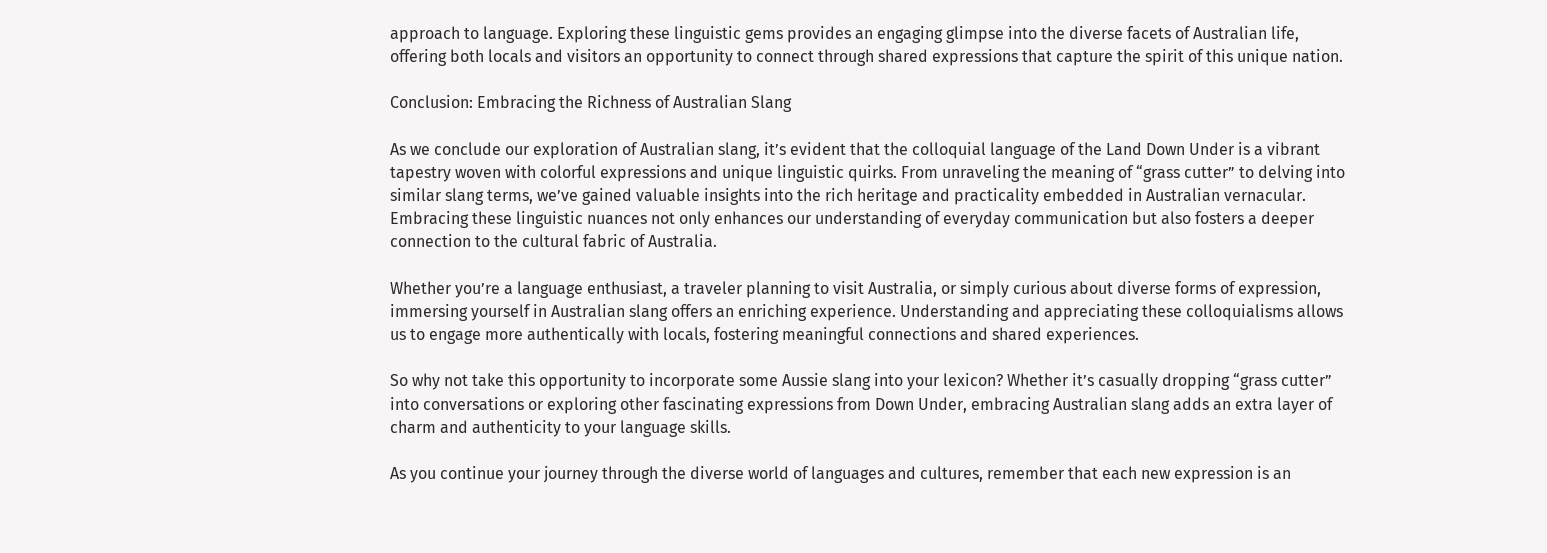approach to language. Exploring these linguistic gems provides an engaging glimpse into the diverse facets of Australian life, offering both locals and visitors an opportunity to connect through shared expressions that capture the spirit of this unique nation.

Conclusion: Embracing the Richness of Australian Slang

As we conclude our exploration of Australian slang, it’s evident that the colloquial language of the Land Down Under is a vibrant tapestry woven with colorful expressions and unique linguistic quirks. From unraveling the meaning of “grass cutter” to delving into similar slang terms, we’ve gained valuable insights into the rich heritage and practicality embedded in Australian vernacular. Embracing these linguistic nuances not only enhances our understanding of everyday communication but also fosters a deeper connection to the cultural fabric of Australia.

Whether you’re a language enthusiast, a traveler planning to visit Australia, or simply curious about diverse forms of expression, immersing yourself in Australian slang offers an enriching experience. Understanding and appreciating these colloquialisms allows us to engage more authentically with locals, fostering meaningful connections and shared experiences.

So why not take this opportunity to incorporate some Aussie slang into your lexicon? Whether it’s casually dropping “grass cutter” into conversations or exploring other fascinating expressions from Down Under, embracing Australian slang adds an extra layer of charm and authenticity to your language skills.

As you continue your journey through the diverse world of languages and cultures, remember that each new expression is an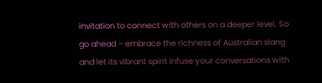invitation to connect with others on a deeper level. So go ahead – embrace the richness of Australian slang and let its vibrant spirit infuse your conversations with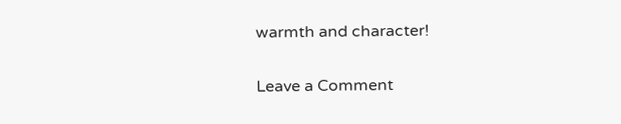warmth and character!

Leave a Comment